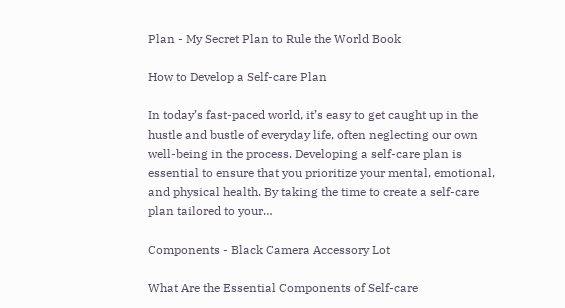Plan - My Secret Plan to Rule the World Book

How to Develop a Self-care Plan

In today’s fast-paced world, it’s easy to get caught up in the hustle and bustle of everyday life, often neglecting our own well-being in the process. Developing a self-care plan is essential to ensure that you prioritize your mental, emotional, and physical health. By taking the time to create a self-care plan tailored to your…

Components - Black Camera Accessory Lot

What Are the Essential Components of Self-care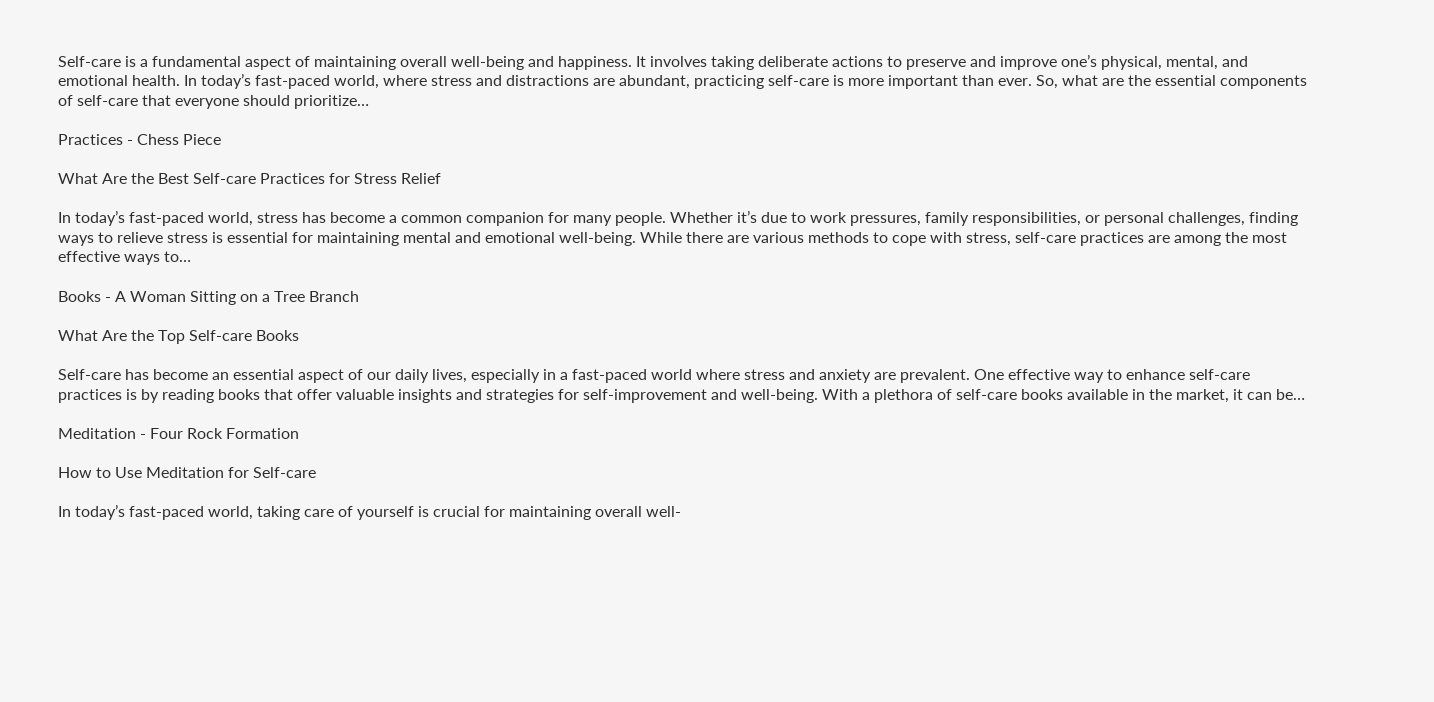Self-care is a fundamental aspect of maintaining overall well-being and happiness. It involves taking deliberate actions to preserve and improve one’s physical, mental, and emotional health. In today’s fast-paced world, where stress and distractions are abundant, practicing self-care is more important than ever. So, what are the essential components of self-care that everyone should prioritize…

Practices - Chess Piece

What Are the Best Self-care Practices for Stress Relief

In today’s fast-paced world, stress has become a common companion for many people. Whether it’s due to work pressures, family responsibilities, or personal challenges, finding ways to relieve stress is essential for maintaining mental and emotional well-being. While there are various methods to cope with stress, self-care practices are among the most effective ways to…

Books - A Woman Sitting on a Tree Branch

What Are the Top Self-care Books

Self-care has become an essential aspect of our daily lives, especially in a fast-paced world where stress and anxiety are prevalent. One effective way to enhance self-care practices is by reading books that offer valuable insights and strategies for self-improvement and well-being. With a plethora of self-care books available in the market, it can be…

Meditation - Four Rock Formation

How to Use Meditation for Self-care

In today’s fast-paced world, taking care of yourself is crucial for maintaining overall well-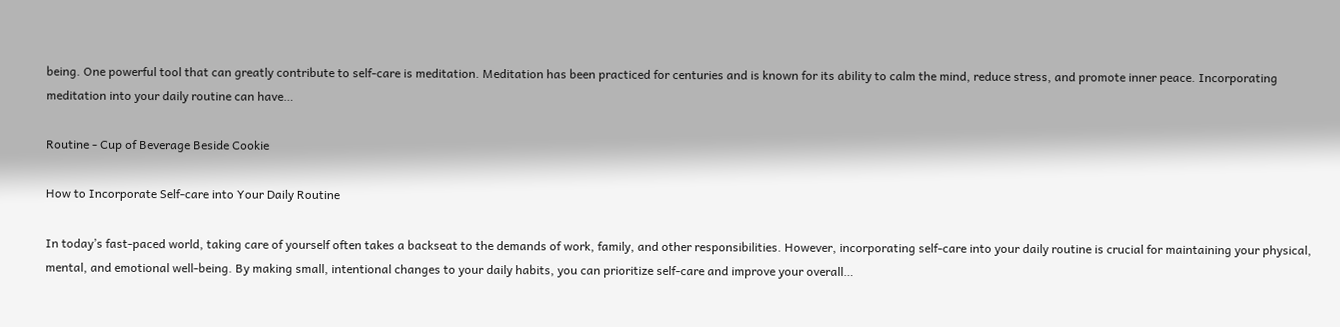being. One powerful tool that can greatly contribute to self-care is meditation. Meditation has been practiced for centuries and is known for its ability to calm the mind, reduce stress, and promote inner peace. Incorporating meditation into your daily routine can have…

Routine - Cup of Beverage Beside Cookie

How to Incorporate Self-care into Your Daily Routine

In today’s fast-paced world, taking care of yourself often takes a backseat to the demands of work, family, and other responsibilities. However, incorporating self-care into your daily routine is crucial for maintaining your physical, mental, and emotional well-being. By making small, intentional changes to your daily habits, you can prioritize self-care and improve your overall…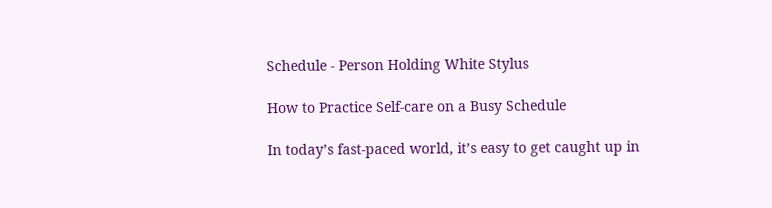Schedule - Person Holding White Stylus

How to Practice Self-care on a Busy Schedule

In today’s fast-paced world, it’s easy to get caught up in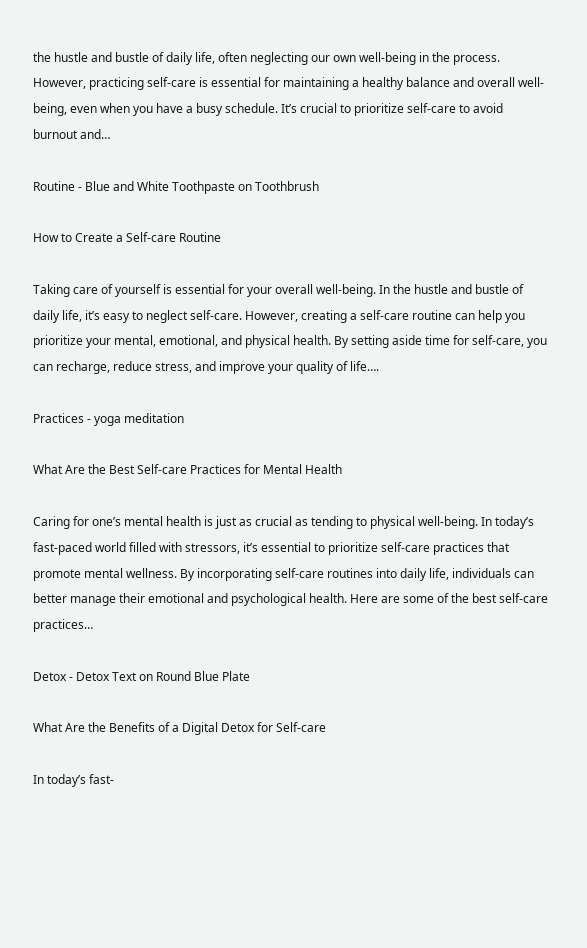the hustle and bustle of daily life, often neglecting our own well-being in the process. However, practicing self-care is essential for maintaining a healthy balance and overall well-being, even when you have a busy schedule. It’s crucial to prioritize self-care to avoid burnout and…

Routine - Blue and White Toothpaste on Toothbrush

How to Create a Self-care Routine

Taking care of yourself is essential for your overall well-being. In the hustle and bustle of daily life, it’s easy to neglect self-care. However, creating a self-care routine can help you prioritize your mental, emotional, and physical health. By setting aside time for self-care, you can recharge, reduce stress, and improve your quality of life….

Practices - yoga meditation

What Are the Best Self-care Practices for Mental Health

Caring for one’s mental health is just as crucial as tending to physical well-being. In today’s fast-paced world filled with stressors, it’s essential to prioritize self-care practices that promote mental wellness. By incorporating self-care routines into daily life, individuals can better manage their emotional and psychological health. Here are some of the best self-care practices…

Detox - Detox Text on Round Blue Plate

What Are the Benefits of a Digital Detox for Self-care

In today’s fast-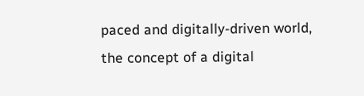paced and digitally-driven world, the concept of a digital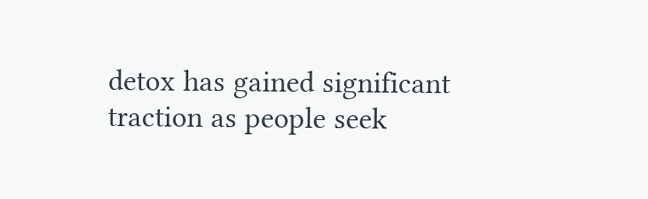detox has gained significant traction as people seek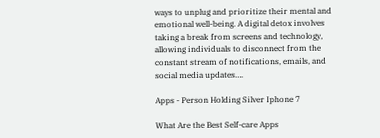ways to unplug and prioritize their mental and emotional well-being. A digital detox involves taking a break from screens and technology, allowing individuals to disconnect from the constant stream of notifications, emails, and social media updates….

Apps - Person Holding Silver Iphone 7

What Are the Best Self-care Apps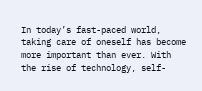In today’s fast-paced world, taking care of oneself has become more important than ever. With the rise of technology, self-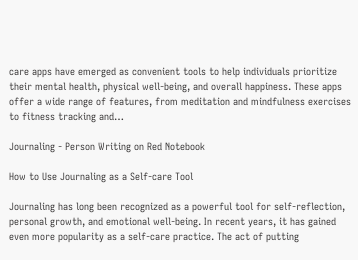care apps have emerged as convenient tools to help individuals prioritize their mental health, physical well-being, and overall happiness. These apps offer a wide range of features, from meditation and mindfulness exercises to fitness tracking and…

Journaling - Person Writing on Red Notebook

How to Use Journaling as a Self-care Tool

Journaling has long been recognized as a powerful tool for self-reflection, personal growth, and emotional well-being. In recent years, it has gained even more popularity as a self-care practice. The act of putting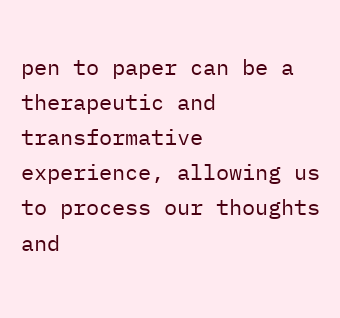pen to paper can be a therapeutic and transformative experience, allowing us to process our thoughts and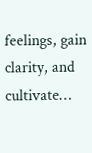feelings, gain clarity, and cultivate…